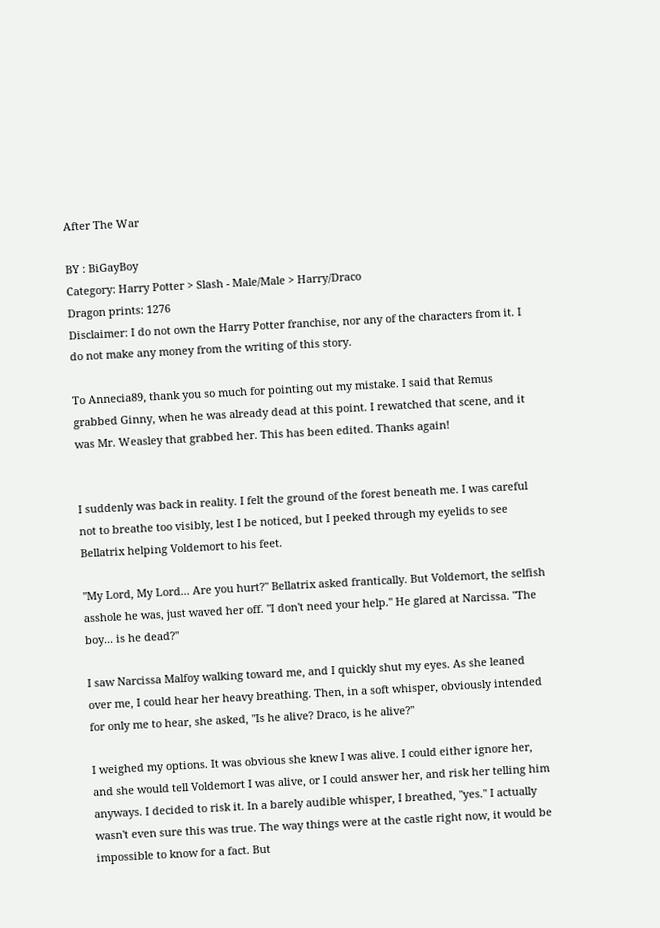After The War

BY : BiGayBoy
Category: Harry Potter > Slash - Male/Male > Harry/Draco
Dragon prints: 1276
Disclaimer: I do not own the Harry Potter franchise, nor any of the characters from it. I do not make any money from the writing of this story.

To Annecia89, thank you so much for pointing out my mistake. I said that Remus grabbed Ginny, when he was already dead at this point. I rewatched that scene, and it was Mr. Weasley that grabbed her. This has been edited. Thanks again!


I suddenly was back in reality. I felt the ground of the forest beneath me. I was careful not to breathe too visibly, lest I be noticed, but I peeked through my eyelids to see Bellatrix helping Voldemort to his feet.

"My Lord, My Lord... Are you hurt?" Bellatrix asked frantically. But Voldemort, the selfish asshole he was, just waved her off. "I don't need your help." He glared at Narcissa. "The boy... is he dead?"

I saw Narcissa Malfoy walking toward me, and I quickly shut my eyes. As she leaned over me, I could hear her heavy breathing. Then, in a soft whisper, obviously intended for only me to hear, she asked, "Is he alive? Draco, is he alive?"

I weighed my options. It was obvious she knew I was alive. I could either ignore her, and she would tell Voldemort I was alive, or I could answer her, and risk her telling him anyways. I decided to risk it. In a barely audible whisper, I breathed, "yes." I actually wasn't even sure this was true. The way things were at the castle right now, it would be impossible to know for a fact. But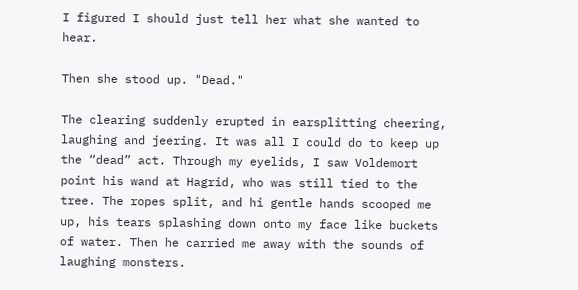I figured I should just tell her what she wanted to hear.

Then she stood up. "Dead."

The clearing suddenly erupted in earsplitting cheering, laughing and jeering. It was all I could do to keep up the “dead” act. Through my eyelids, I saw Voldemort point his wand at Hagrid, who was still tied to the tree. The ropes split, and hi gentle hands scooped me up, his tears splashing down onto my face like buckets of water. Then he carried me away with the sounds of laughing monsters.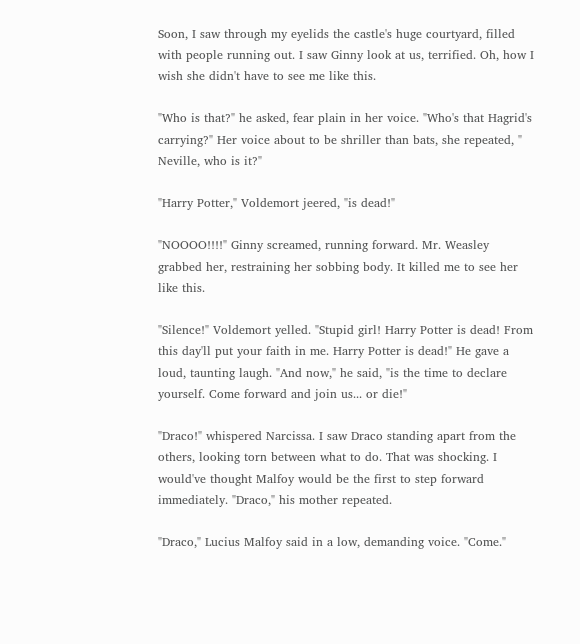Soon, I saw through my eyelids the castle's huge courtyard, filled with people running out. I saw Ginny look at us, terrified. Oh, how I wish she didn't have to see me like this.

"Who is that?" he asked, fear plain in her voice. "Who's that Hagrid's carrying?" Her voice about to be shriller than bats, she repeated, " Neville, who is it?"

"Harry Potter," Voldemort jeered, "is dead!"

"NOOOO!!!!" Ginny screamed, running forward. Mr. Weasley grabbed her, restraining her sobbing body. It killed me to see her like this.

"Silence!" Voldemort yelled. "Stupid girl! Harry Potter is dead! From this day'll put your faith in me. Harry Potter is dead!" He gave a loud, taunting laugh. "And now," he said, "is the time to declare yourself. Come forward and join us... or die!"

"Draco!" whispered Narcissa. I saw Draco standing apart from the others, looking torn between what to do. That was shocking. I would've thought Malfoy would be the first to step forward immediately. "Draco," his mother repeated.

"Draco," Lucius Malfoy said in a low, demanding voice. "Come."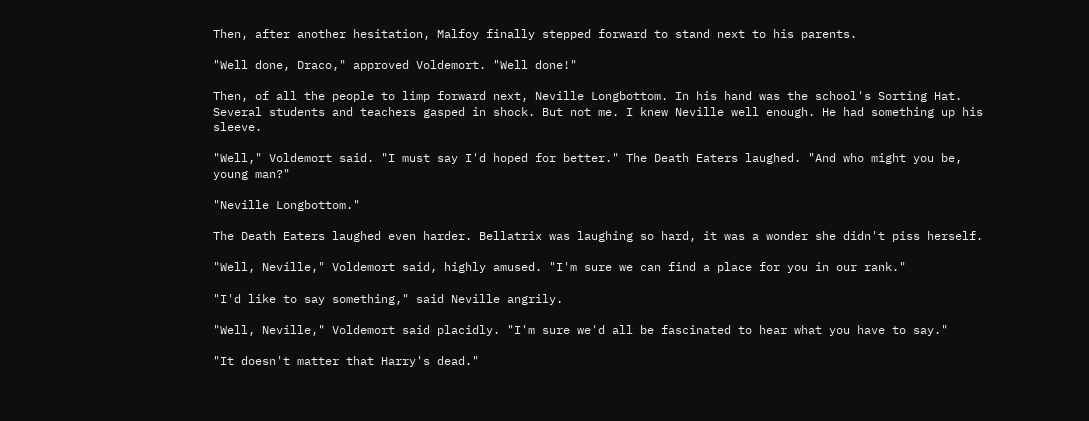Then, after another hesitation, Malfoy finally stepped forward to stand next to his parents.

"Well done, Draco," approved Voldemort. "Well done!"

Then, of all the people to limp forward next, Neville Longbottom. In his hand was the school's Sorting Hat. Several students and teachers gasped in shock. But not me. I knew Neville well enough. He had something up his sleeve.

"Well," Voldemort said. "I must say I'd hoped for better." The Death Eaters laughed. "And who might you be, young man?"

"Neville Longbottom."

The Death Eaters laughed even harder. Bellatrix was laughing so hard, it was a wonder she didn't piss herself.

"Well, Neville," Voldemort said, highly amused. "I'm sure we can find a place for you in our rank."

"I'd like to say something," said Neville angrily.

"Well, Neville," Voldemort said placidly. "I'm sure we'd all be fascinated to hear what you have to say."

"It doesn't matter that Harry's dead."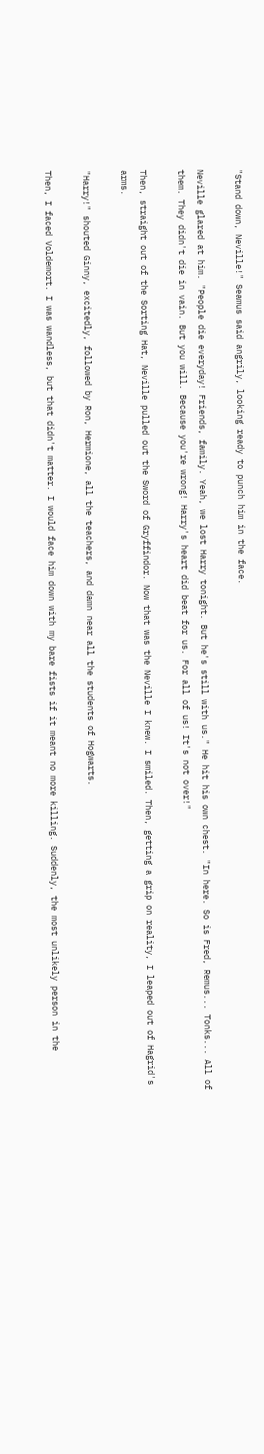"Stand down, Neville!" Seamus said angrily, looking ready to punch him in the face.

Neville glared at him. "People die everyday! Friends, family. Yeah, we lost Harry tonight. But he's still with us." He hit his own chest. "In here. So is Fred, Remus... Tonks... All of them. They didn't die in vain. But you will. Because you're wrong! Harry's heart did beat for us. For all of us! It's not over!"

Then, straight out of the Sorting Hat, Neville pulled out the Sword of Gryffindor. Now that was the Neville I knew. I smiled. Then, getting a grip on reality, I leaped out of Hagrid's arms.

"Harry!" shouted Ginny, excitedly, followed by Ron, Hermione, all the teachers, and damn near all the students of Hogwarts.

Then, I faced Voldemort. I was wandless, but that didn't matter. I would face him down with my bare fists if it meant no more killing. Suddenly, the most unlikely person in the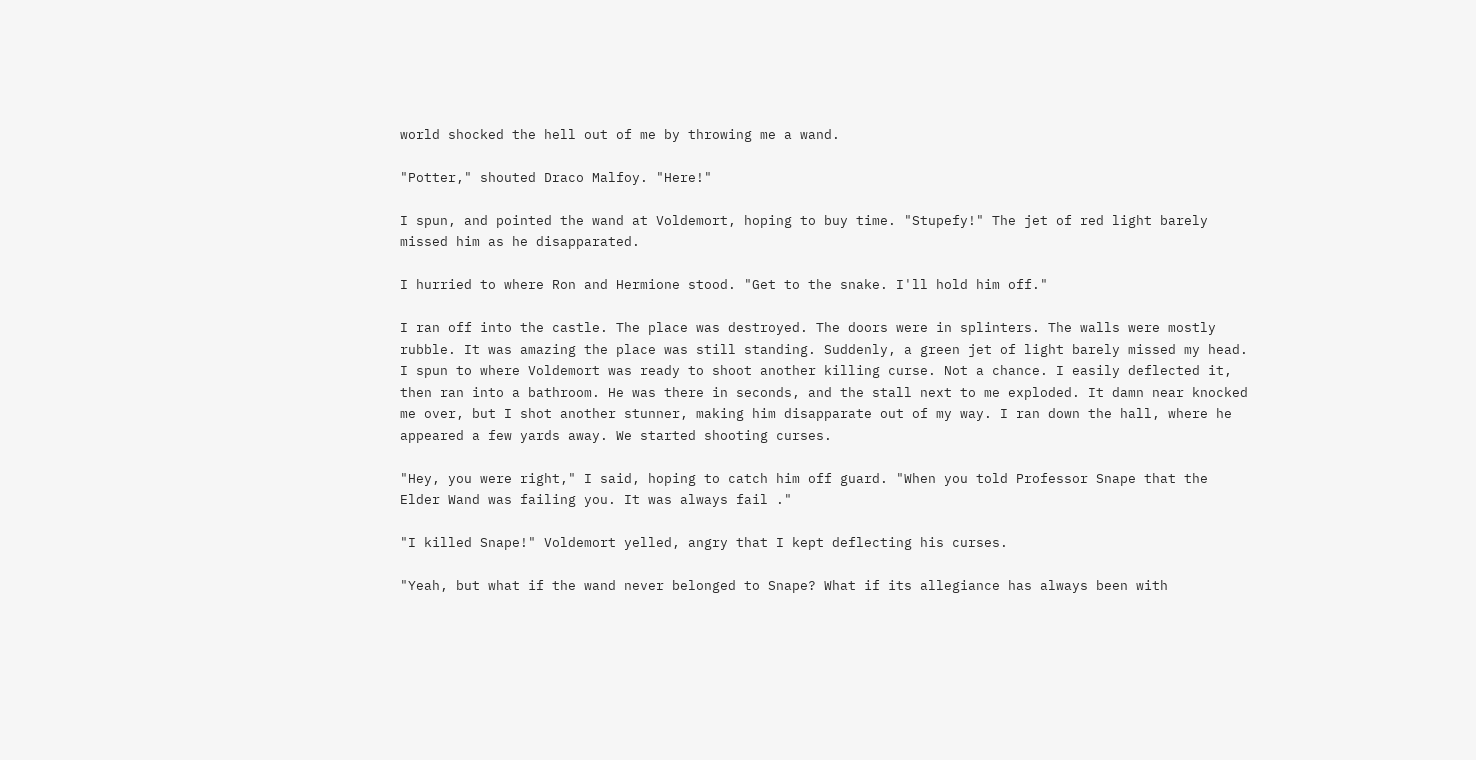world shocked the hell out of me by throwing me a wand.

"Potter," shouted Draco Malfoy. "Here!"

I spun, and pointed the wand at Voldemort, hoping to buy time. "Stupefy!" The jet of red light barely missed him as he disapparated.

I hurried to where Ron and Hermione stood. "Get to the snake. I'll hold him off."

I ran off into the castle. The place was destroyed. The doors were in splinters. The walls were mostly rubble. It was amazing the place was still standing. Suddenly, a green jet of light barely missed my head. I spun to where Voldemort was ready to shoot another killing curse. Not a chance. I easily deflected it, then ran into a bathroom. He was there in seconds, and the stall next to me exploded. It damn near knocked me over, but I shot another stunner, making him disapparate out of my way. I ran down the hall, where he appeared a few yards away. We started shooting curses.

"Hey, you were right," I said, hoping to catch him off guard. "When you told Professor Snape that the Elder Wand was failing you. It was always fail ."

"I killed Snape!" Voldemort yelled, angry that I kept deflecting his curses.

"Yeah, but what if the wand never belonged to Snape? What if its allegiance has always been with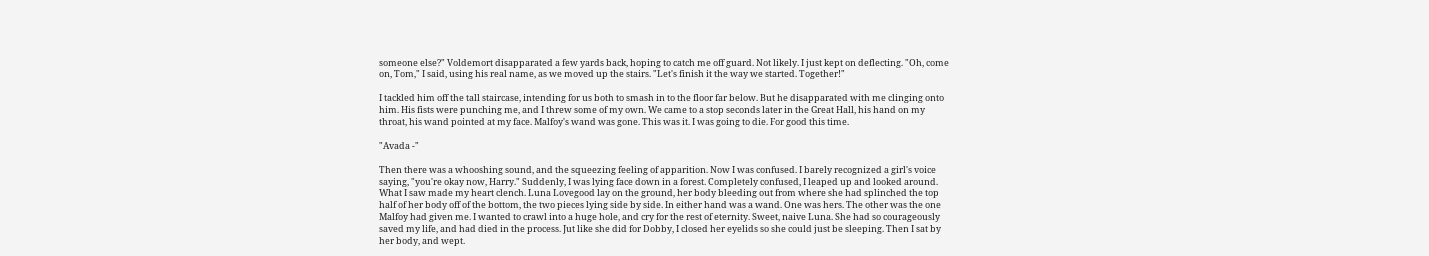someone else?" Voldemort disapparated a few yards back, hoping to catch me off guard. Not likely. I just kept on deflecting. "Oh, come on, Tom," I said, using his real name, as we moved up the stairs. "Let's finish it the way we started. Together!"

I tackled him off the tall staircase, intending for us both to smash in to the floor far below. But he disapparated with me clinging onto him. His fists were punching me, and I threw some of my own. We came to a stop seconds later in the Great Hall, his hand on my throat, his wand pointed at my face. Malfoy's wand was gone. This was it. I was going to die. For good this time.

"Avada -"

Then there was a whooshing sound, and the squeezing feeling of apparition. Now I was confused. I barely recognized a girl's voice saying, "you're okay now, Harry." Suddenly, I was lying face down in a forest. Completely confused, I leaped up and looked around. What I saw made my heart clench. Luna Lovegood lay on the ground, her body bleeding out from where she had splinched the top half of her body off of the bottom, the two pieces lying side by side. In either hand was a wand. One was hers. The other was the one Malfoy had given me. I wanted to crawl into a huge hole, and cry for the rest of eternity. Sweet, naive Luna. She had so courageously saved my life, and had died in the process. Jut like she did for Dobby, I closed her eyelids so she could just be sleeping. Then I sat by her body, and wept.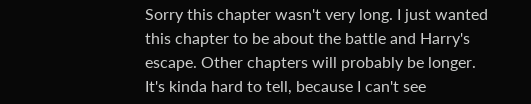Sorry this chapter wasn't very long. I just wanted this chapter to be about the battle and Harry's escape. Other chapters will probably be longer. It's kinda hard to tell, because I can't see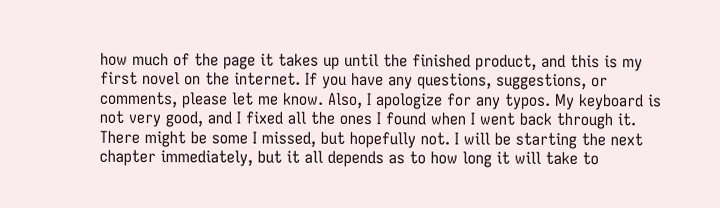how much of the page it takes up until the finished product, and this is my first novel on the internet. If you have any questions, suggestions, or comments, please let me know. Also, I apologize for any typos. My keyboard is not very good, and I fixed all the ones I found when I went back through it. There might be some I missed, but hopefully not. I will be starting the next chapter immediately, but it all depends as to how long it will take to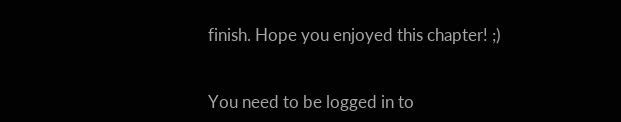finish. Hope you enjoyed this chapter! ;)


You need to be logged in to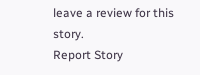leave a review for this story.
Report Story